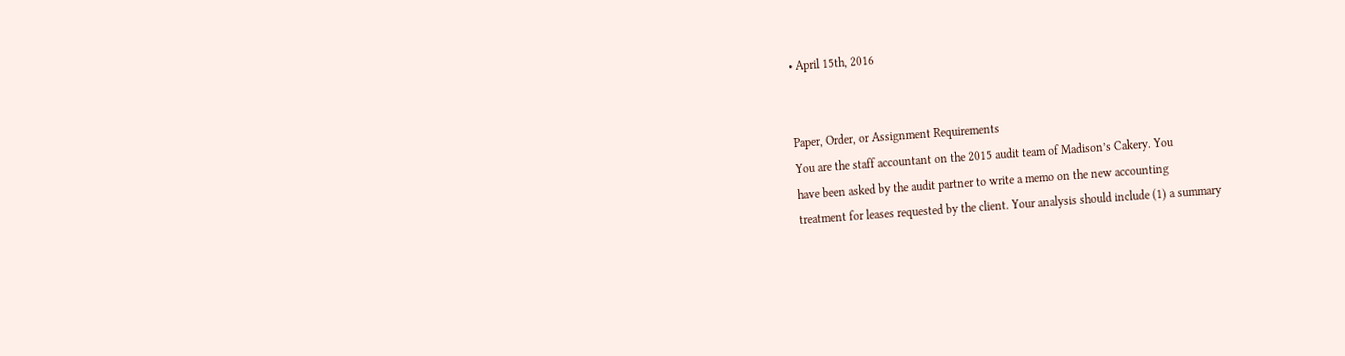• April 15th, 2016


Paper, Order, or Assignment Requirements
You are the staff accountant on the 2015 audit team of Madison’s Cakery. You
have been asked by the audit partner to write a memo on the new accounting
treatment for leases requested by the client. Your analysis should include (1) a summary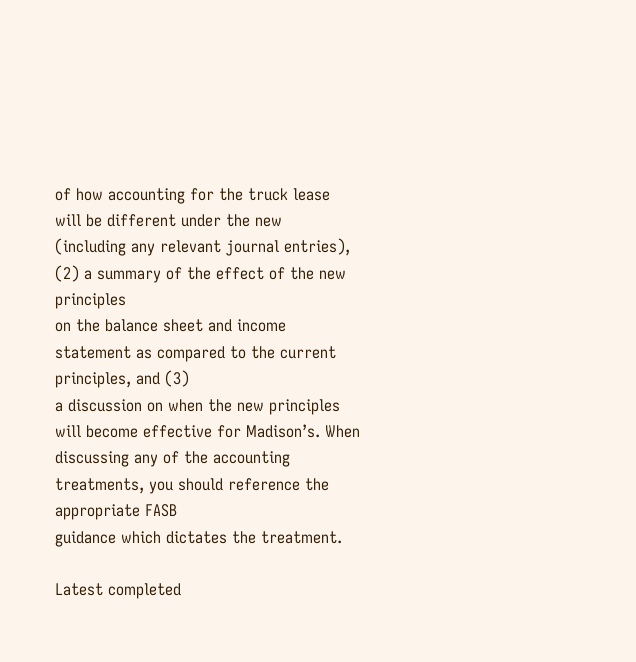of how accounting for the truck lease will be different under the new
(including any relevant journal entries), (2) a summary of the effect of the new principles
on the balance sheet and income statement as compared to the current principles, and (3)
a discussion on when the new principles will become effective for Madison’s. When
discussing any of the accounting treatments, you should reference the appropriate FASB
guidance which dictates the treatment.

Latest completed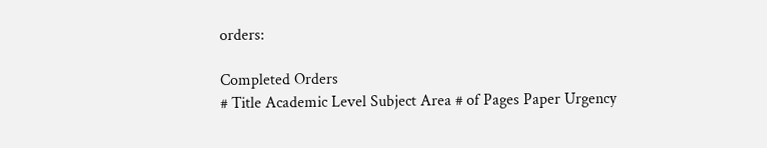orders:

Completed Orders
# Title Academic Level Subject Area # of Pages Paper Urgency